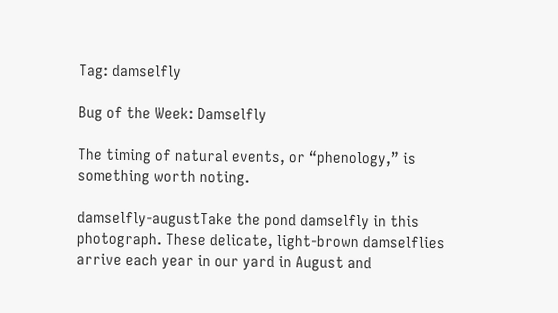Tag: damselfly

Bug of the Week: Damselfly

The timing of natural events, or “phenology,” is something worth noting.

damselfly-augustTake the pond damselfly in this photograph. These delicate, light-brown damselflies arrive each year in our yard in August and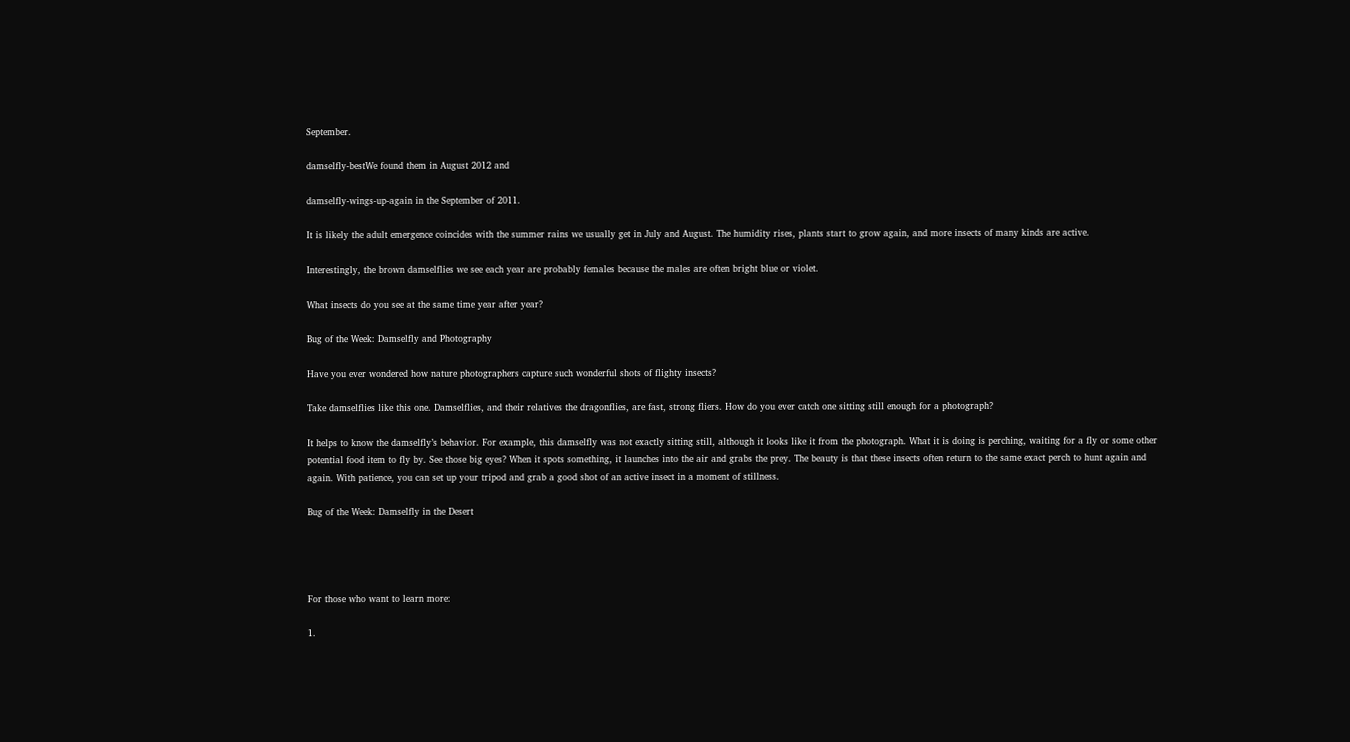September.

damselfly-bestWe found them in August 2012 and

damselfly-wings-up-again in the September of 2011.

It is likely the adult emergence coincides with the summer rains we usually get in July and August. The humidity rises, plants start to grow again, and more insects of many kinds are active.

Interestingly, the brown damselflies we see each year are probably females because the males are often bright blue or violet.

What insects do you see at the same time year after year?

Bug of the Week: Damselfly and Photography

Have you ever wondered how nature photographers capture such wonderful shots of flighty insects?

Take damselflies like this one. Damselflies, and their relatives the dragonflies, are fast, strong fliers. How do you ever catch one sitting still enough for a photograph?

It helps to know the damselfly’s behavior. For example, this damselfly was not exactly sitting still, although it looks like it from the photograph. What it is doing is perching, waiting for a fly or some other potential food item to fly by. See those big eyes? When it spots something, it launches into the air and grabs the prey. The beauty is that these insects often return to the same exact perch to hunt again and again. With patience, you can set up your tripod and grab a good shot of an active insect in a moment of stillness.

Bug of the Week: Damselfly in the Desert




For those who want to learn more:

1.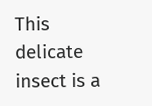This delicate insect is a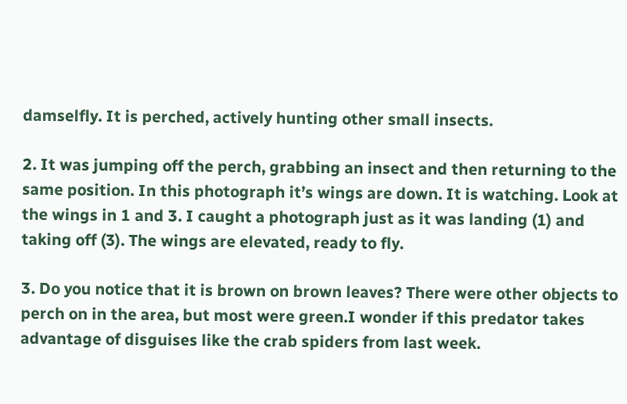damselfly. It is perched, actively hunting other small insects.

2. It was jumping off the perch, grabbing an insect and then returning to the same position. In this photograph it’s wings are down. It is watching. Look at the wings in 1 and 3. I caught a photograph just as it was landing (1) and taking off (3). The wings are elevated, ready to fly.

3. Do you notice that it is brown on brown leaves? There were other objects to perch on in the area, but most were green.I wonder if this predator takes advantage of disguises like the crab spiders from last week.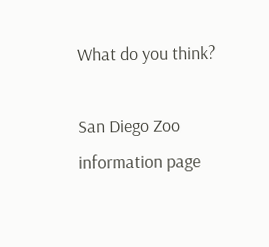What do you think?

San Diego Zoo information page